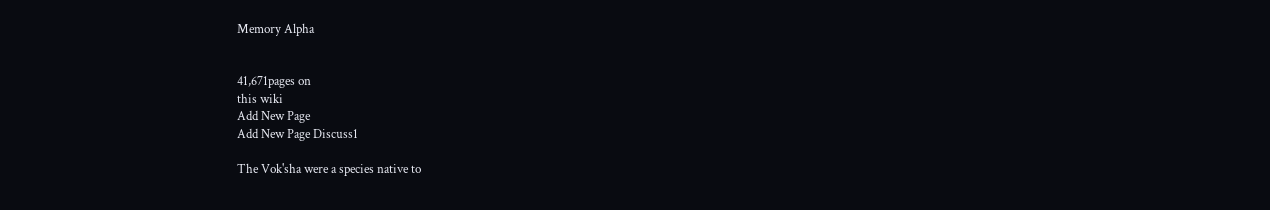Memory Alpha


41,671pages on
this wiki
Add New Page
Add New Page Discuss1

The Vok'sha were a species native to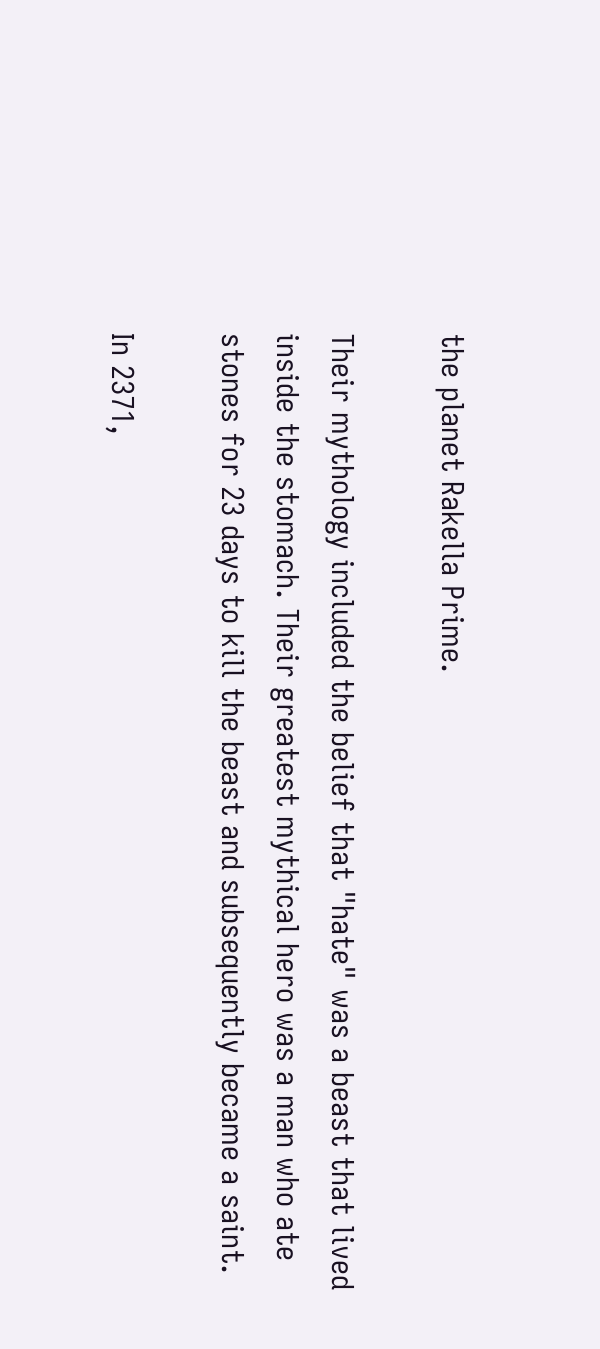the planet Rakella Prime.

Their mythology included the belief that "hate" was a beast that lived inside the stomach. Their greatest mythical hero was a man who ate stones for 23 days to kill the beast and subsequently became a saint.

In 2371,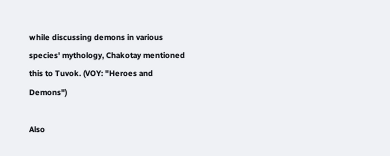while discussing demons in various species' mythology, Chakotay mentioned this to Tuvok. (VOY: "Heroes and Demons")

Also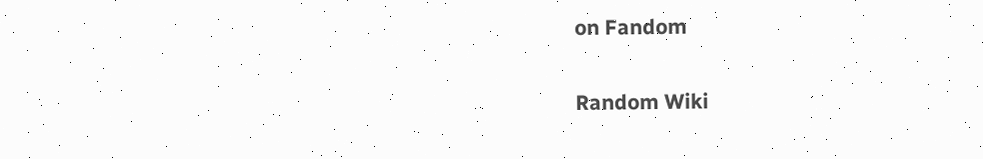on Fandom

Random Wiki